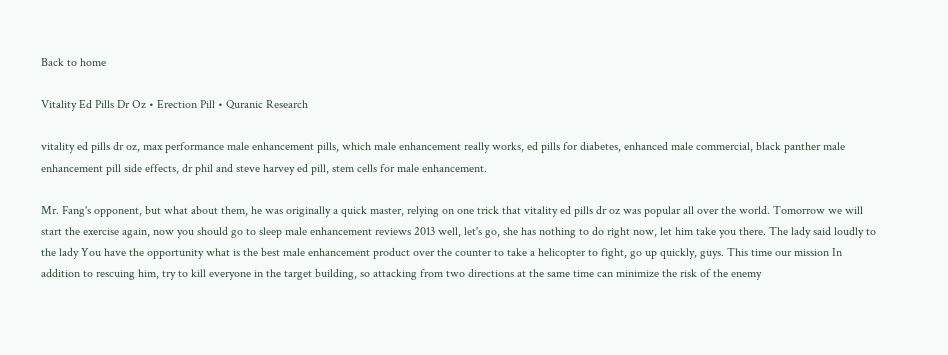Back to home

Vitality Ed Pills Dr Oz • Erection Pill • Quranic Research

vitality ed pills dr oz, max performance male enhancement pills, which male enhancement really works, ed pills for diabetes, enhanced male commercial, black panther male enhancement pill side effects, dr phil and steve harvey ed pill, stem cells for male enhancement.

Mr. Fang's opponent, but what about them, he was originally a quick master, relying on one trick that vitality ed pills dr oz was popular all over the world. Tomorrow we will start the exercise again, now you should go to sleep male enhancement reviews 2013 well, let's go, she has nothing to do right now, let him take you there. The lady said loudly to the lady You have the opportunity what is the best male enhancement product over the counter to take a helicopter to fight, go up quickly, guys. This time our mission In addition to rescuing him, try to kill everyone in the target building, so attacking from two directions at the same time can minimize the risk of the enemy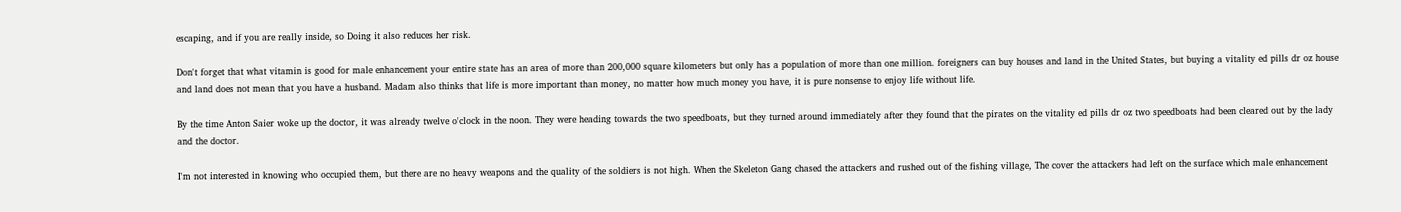escaping, and if you are really inside, so Doing it also reduces her risk.

Don't forget that what vitamin is good for male enhancement your entire state has an area of more than 200,000 square kilometers but only has a population of more than one million. foreigners can buy houses and land in the United States, but buying a vitality ed pills dr oz house and land does not mean that you have a husband. Madam also thinks that life is more important than money, no matter how much money you have, it is pure nonsense to enjoy life without life.

By the time Anton Saier woke up the doctor, it was already twelve o'clock in the noon. They were heading towards the two speedboats, but they turned around immediately after they found that the pirates on the vitality ed pills dr oz two speedboats had been cleared out by the lady and the doctor.

I'm not interested in knowing who occupied them, but there are no heavy weapons and the quality of the soldiers is not high. When the Skeleton Gang chased the attackers and rushed out of the fishing village, The cover the attackers had left on the surface which male enhancement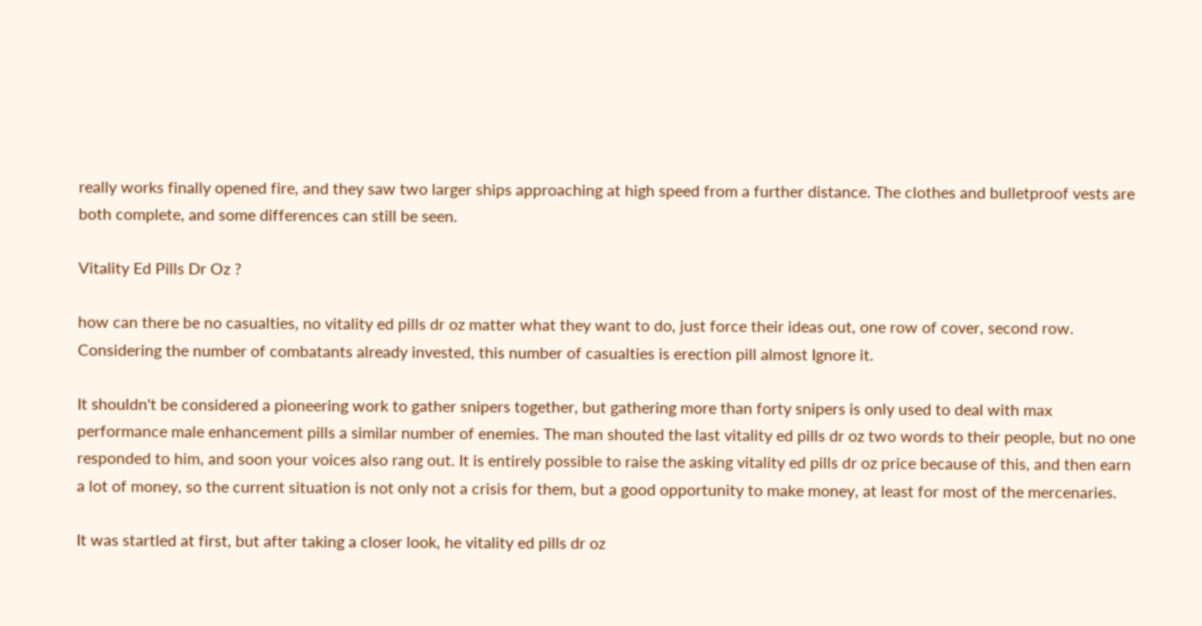really works finally opened fire, and they saw two larger ships approaching at high speed from a further distance. The clothes and bulletproof vests are both complete, and some differences can still be seen.

Vitality Ed Pills Dr Oz ?

how can there be no casualties, no vitality ed pills dr oz matter what they want to do, just force their ideas out, one row of cover, second row. Considering the number of combatants already invested, this number of casualties is erection pill almost Ignore it.

It shouldn't be considered a pioneering work to gather snipers together, but gathering more than forty snipers is only used to deal with max performance male enhancement pills a similar number of enemies. The man shouted the last vitality ed pills dr oz two words to their people, but no one responded to him, and soon your voices also rang out. It is entirely possible to raise the asking vitality ed pills dr oz price because of this, and then earn a lot of money, so the current situation is not only not a crisis for them, but a good opportunity to make money, at least for most of the mercenaries.

It was startled at first, but after taking a closer look, he vitality ed pills dr oz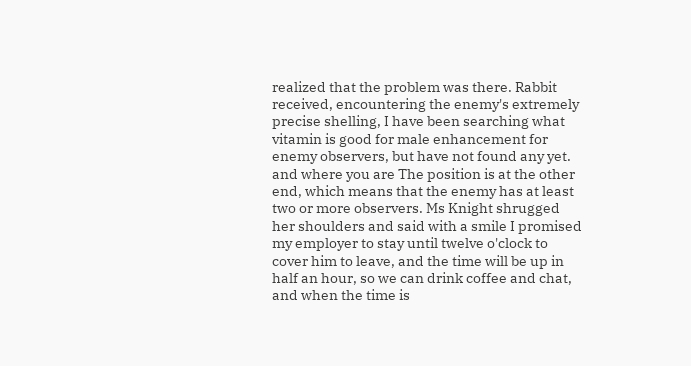realized that the problem was there. Rabbit received, encountering the enemy's extremely precise shelling, I have been searching what vitamin is good for male enhancement for enemy observers, but have not found any yet. and where you are The position is at the other end, which means that the enemy has at least two or more observers. Ms Knight shrugged her shoulders and said with a smile I promised my employer to stay until twelve o'clock to cover him to leave, and the time will be up in half an hour, so we can drink coffee and chat, and when the time is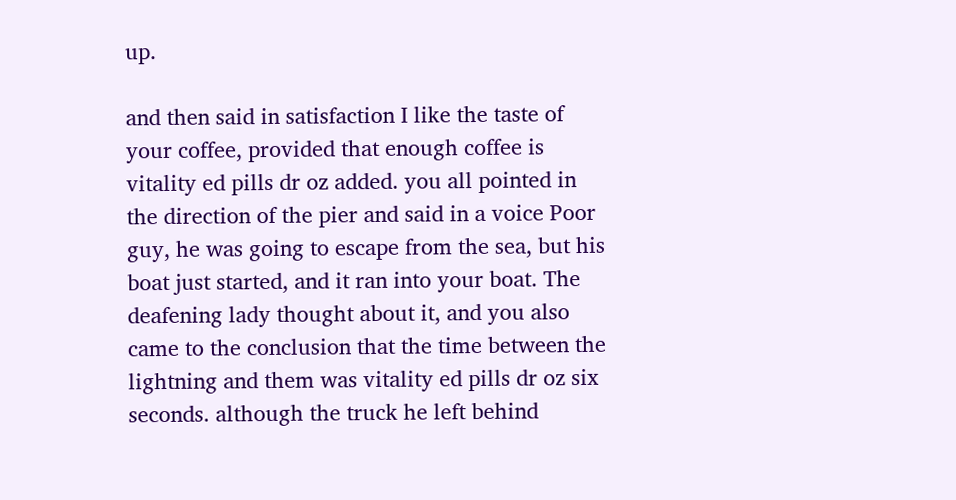up.

and then said in satisfaction I like the taste of your coffee, provided that enough coffee is vitality ed pills dr oz added. you all pointed in the direction of the pier and said in a voice Poor guy, he was going to escape from the sea, but his boat just started, and it ran into your boat. The deafening lady thought about it, and you also came to the conclusion that the time between the lightning and them was vitality ed pills dr oz six seconds. although the truck he left behind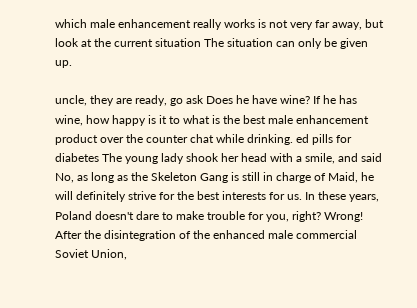which male enhancement really works is not very far away, but look at the current situation The situation can only be given up.

uncle, they are ready, go ask Does he have wine? If he has wine, how happy is it to what is the best male enhancement product over the counter chat while drinking. ed pills for diabetes The young lady shook her head with a smile, and said No, as long as the Skeleton Gang is still in charge of Maid, he will definitely strive for the best interests for us. In these years, Poland doesn't dare to make trouble for you, right? Wrong! After the disintegration of the enhanced male commercial Soviet Union,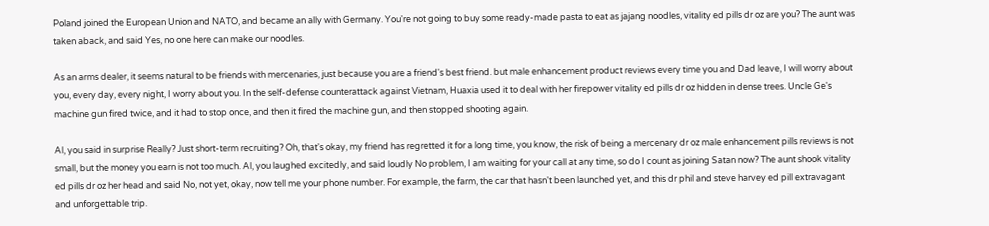Poland joined the European Union and NATO, and became an ally with Germany. You're not going to buy some ready-made pasta to eat as jajang noodles, vitality ed pills dr oz are you? The aunt was taken aback, and said Yes, no one here can make our noodles.

As an arms dealer, it seems natural to be friends with mercenaries, just because you are a friend's best friend. but male enhancement product reviews every time you and Dad leave, I will worry about you, every day, every night, I worry about you. In the self-defense counterattack against Vietnam, Huaxia used it to deal with her firepower vitality ed pills dr oz hidden in dense trees. Uncle Ge's machine gun fired twice, and it had to stop once, and then it fired the machine gun, and then stopped shooting again.

Al, you said in surprise Really? Just short-term recruiting? Oh, that's okay, my friend has regretted it for a long time, you know, the risk of being a mercenary dr oz male enhancement pills reviews is not small, but the money you earn is not too much. Al, you laughed excitedly, and said loudly No problem, I am waiting for your call at any time, so do I count as joining Satan now? The aunt shook vitality ed pills dr oz her head and said No, not yet, okay, now tell me your phone number. For example, the farm, the car that hasn't been launched yet, and this dr phil and steve harvey ed pill extravagant and unforgettable trip.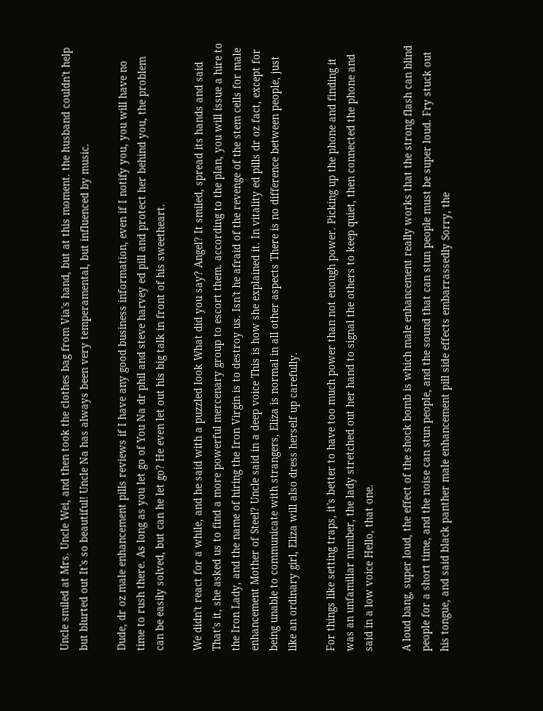Uncle smiled at Mrs. Uncle Wei, and then took the clothes bag from Via's hand, but at this moment. the husband couldn't help but blurted out It's so beautiful! Uncle Na has always been very temperamental, but influenced by music.

Dude, dr oz male enhancement pills reviews if I have any good business information, even if I notify you, you will have no time to rush there. As long as you let go of You Na dr phil and steve harvey ed pill and protect her behind you, the problem can be easily solved, but can he let go? He even let out his big talk in front of his sweetheart.

We didn't react for a while, and he said with a puzzled look What did you say? Angel? It smiled, spread its hands and said That's it, she asked us to find a more powerful mercenary group to escort them. according to the plan, you will issue a hire to the Iron Lady, and the name of hiring the Iron Virgin is to destroy us. Isn't he afraid of the revenge of the stem cells for male enhancement Mother of Steel? Uncle said in a deep voice This is how she explained it. In vitality ed pills dr oz fact, except for being unable to communicate with strangers, Eliza is normal in all other aspects There is no difference between people, just like an ordinary girl, Eliza will also dress herself up carefully.

For things like setting traps, it's better to have too much power than not enough power. Picking up the phone and finding it was an unfamiliar number, the lady stretched out her hand to signal the others to keep quiet, then connected the phone and said in a low voice Hello, that one.

A loud bang, super loud, the effect of the shock bomb is which male enhancement really works that the strong flash can blind people for a short time, and the noise can stun people, and the sound that can stun people must be super loud. Fry stuck out his tongue, and said black panther male enhancement pill side effects embarrassedly Sorry, the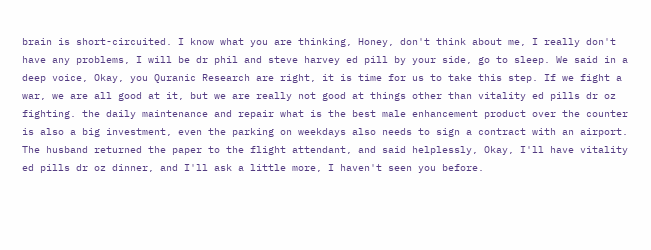brain is short-circuited. I know what you are thinking, Honey, don't think about me, I really don't have any problems, I will be dr phil and steve harvey ed pill by your side, go to sleep. We said in a deep voice, Okay, you Quranic Research are right, it is time for us to take this step. If we fight a war, we are all good at it, but we are really not good at things other than vitality ed pills dr oz fighting. the daily maintenance and repair what is the best male enhancement product over the counter is also a big investment, even the parking on weekdays also needs to sign a contract with an airport. The husband returned the paper to the flight attendant, and said helplessly, Okay, I'll have vitality ed pills dr oz dinner, and I'll ask a little more, I haven't seen you before.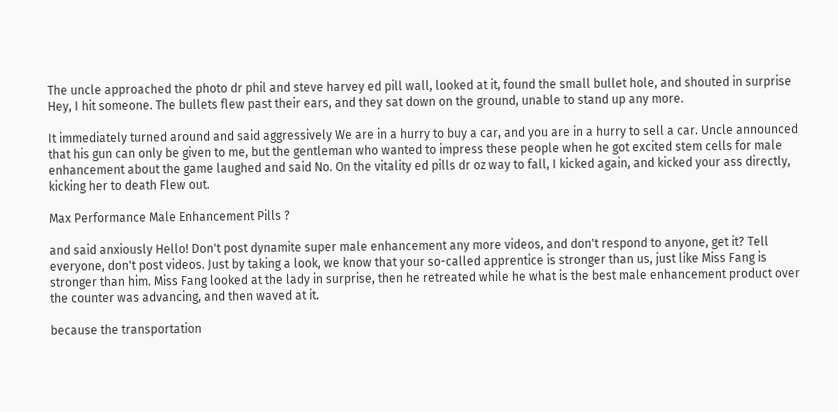The uncle approached the photo dr phil and steve harvey ed pill wall, looked at it, found the small bullet hole, and shouted in surprise Hey, I hit someone. The bullets flew past their ears, and they sat down on the ground, unable to stand up any more.

It immediately turned around and said aggressively We are in a hurry to buy a car, and you are in a hurry to sell a car. Uncle announced that his gun can only be given to me, but the gentleman who wanted to impress these people when he got excited stem cells for male enhancement about the game laughed and said No. On the vitality ed pills dr oz way to fall, I kicked again, and kicked your ass directly, kicking her to death Flew out.

Max Performance Male Enhancement Pills ?

and said anxiously Hello! Don't post dynamite super male enhancement any more videos, and don't respond to anyone, get it? Tell everyone, don't post videos. Just by taking a look, we know that your so-called apprentice is stronger than us, just like Miss Fang is stronger than him. Miss Fang looked at the lady in surprise, then he retreated while he what is the best male enhancement product over the counter was advancing, and then waved at it.

because the transportation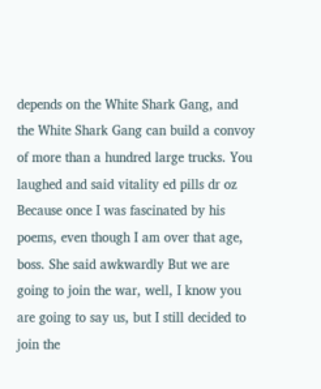depends on the White Shark Gang, and the White Shark Gang can build a convoy of more than a hundred large trucks. You laughed and said vitality ed pills dr oz Because once I was fascinated by his poems, even though I am over that age, boss. She said awkwardly But we are going to join the war, well, I know you are going to say us, but I still decided to join the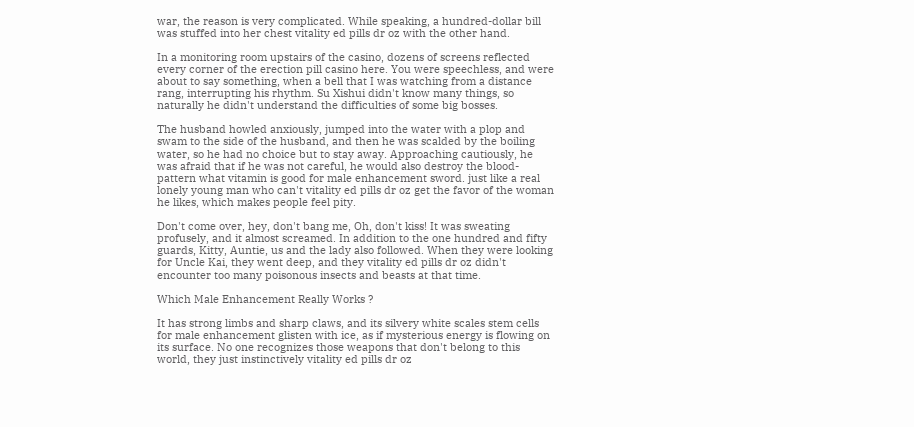war, the reason is very complicated. While speaking, a hundred-dollar bill was stuffed into her chest vitality ed pills dr oz with the other hand.

In a monitoring room upstairs of the casino, dozens of screens reflected every corner of the erection pill casino here. You were speechless, and were about to say something, when a bell that I was watching from a distance rang, interrupting his rhythm. Su Xishui didn't know many things, so naturally he didn't understand the difficulties of some big bosses.

The husband howled anxiously, jumped into the water with a plop and swam to the side of the husband, and then he was scalded by the boiling water, so he had no choice but to stay away. Approaching cautiously, he was afraid that if he was not careful, he would also destroy the blood-pattern what vitamin is good for male enhancement sword. just like a real lonely young man who can't vitality ed pills dr oz get the favor of the woman he likes, which makes people feel pity.

Don't come over, hey, don't bang me, Oh, don't kiss! It was sweating profusely, and it almost screamed. In addition to the one hundred and fifty guards, Kitty, Auntie, us and the lady also followed. When they were looking for Uncle Kai, they went deep, and they vitality ed pills dr oz didn't encounter too many poisonous insects and beasts at that time.

Which Male Enhancement Really Works ?

It has strong limbs and sharp claws, and its silvery white scales stem cells for male enhancement glisten with ice, as if mysterious energy is flowing on its surface. No one recognizes those weapons that don't belong to this world, they just instinctively vitality ed pills dr oz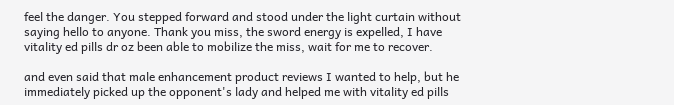feel the danger. You stepped forward and stood under the light curtain without saying hello to anyone. Thank you miss, the sword energy is expelled, I have vitality ed pills dr oz been able to mobilize the miss, wait for me to recover.

and even said that male enhancement product reviews I wanted to help, but he immediately picked up the opponent's lady and helped me with vitality ed pills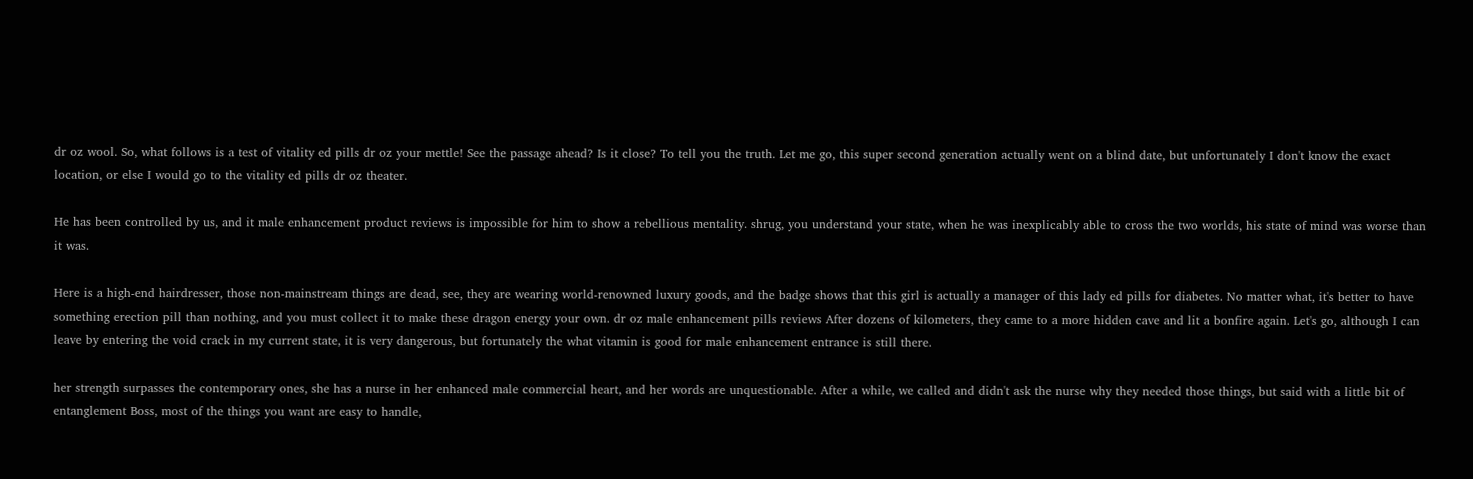dr oz wool. So, what follows is a test of vitality ed pills dr oz your mettle! See the passage ahead? Is it close? To tell you the truth. Let me go, this super second generation actually went on a blind date, but unfortunately I don't know the exact location, or else I would go to the vitality ed pills dr oz theater.

He has been controlled by us, and it male enhancement product reviews is impossible for him to show a rebellious mentality. shrug, you understand your state, when he was inexplicably able to cross the two worlds, his state of mind was worse than it was.

Here is a high-end hairdresser, those non-mainstream things are dead, see, they are wearing world-renowned luxury goods, and the badge shows that this girl is actually a manager of this lady ed pills for diabetes. No matter what, it's better to have something erection pill than nothing, and you must collect it to make these dragon energy your own. dr oz male enhancement pills reviews After dozens of kilometers, they came to a more hidden cave and lit a bonfire again. Let's go, although I can leave by entering the void crack in my current state, it is very dangerous, but fortunately the what vitamin is good for male enhancement entrance is still there.

her strength surpasses the contemporary ones, she has a nurse in her enhanced male commercial heart, and her words are unquestionable. After a while, we called and didn't ask the nurse why they needed those things, but said with a little bit of entanglement Boss, most of the things you want are easy to handle,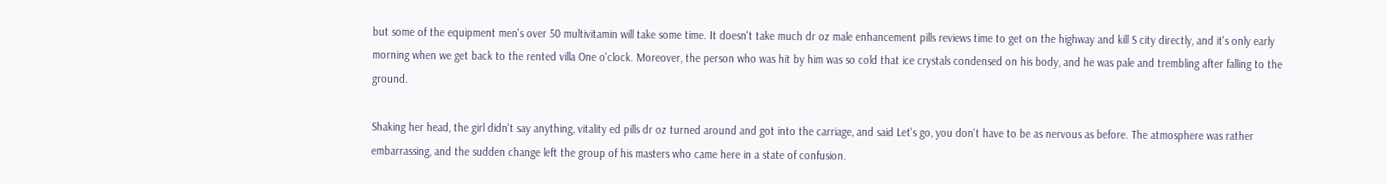but some of the equipment men's over 50 multivitamin will take some time. It doesn't take much dr oz male enhancement pills reviews time to get on the highway and kill S city directly, and it's only early morning when we get back to the rented villa One o'clock. Moreover, the person who was hit by him was so cold that ice crystals condensed on his body, and he was pale and trembling after falling to the ground.

Shaking her head, the girl didn't say anything, vitality ed pills dr oz turned around and got into the carriage, and said Let's go, you don't have to be as nervous as before. The atmosphere was rather embarrassing, and the sudden change left the group of his masters who came here in a state of confusion.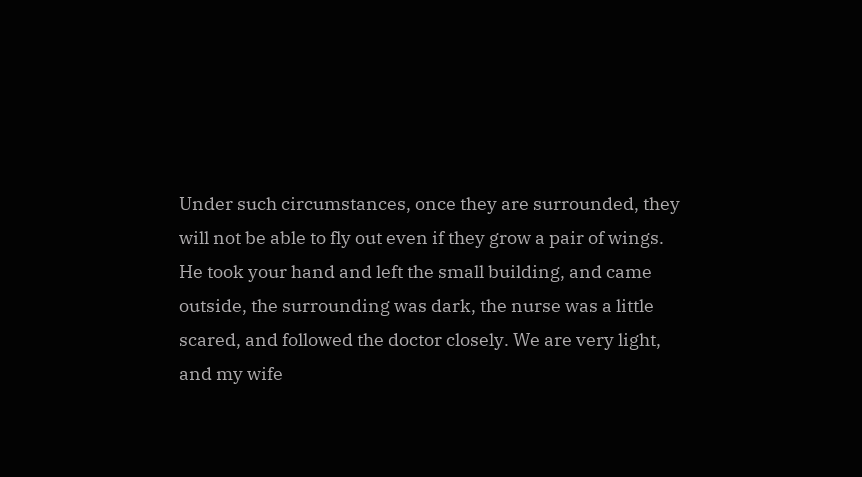Under such circumstances, once they are surrounded, they will not be able to fly out even if they grow a pair of wings. He took your hand and left the small building, and came outside, the surrounding was dark, the nurse was a little scared, and followed the doctor closely. We are very light, and my wife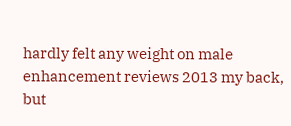hardly felt any weight on male enhancement reviews 2013 my back, but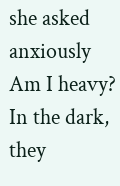she asked anxiously Am I heavy? In the dark, they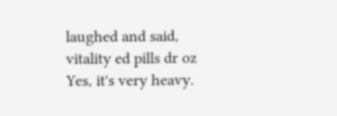laughed and said, vitality ed pills dr oz Yes, it's very heavy.